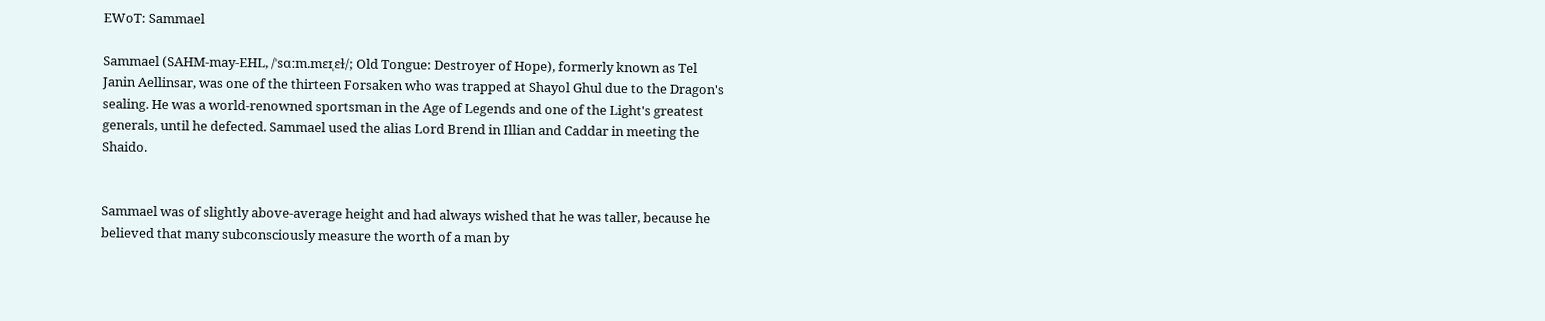EWoT: Sammael

Sammael (SAHM-may-EHL, /ˈsɑːm.mɛɪˌɛɫ/; Old Tongue: Destroyer of Hope), formerly known as Tel Janin Aellinsar, was one of the thirteen Forsaken who was trapped at Shayol Ghul due to the Dragon's sealing. He was a world-renowned sportsman in the Age of Legends and one of the Light's greatest generals, until he defected. Sammael used the alias Lord Brend in Illian and Caddar in meeting the Shaido.


Sammael was of slightly above-average height and had always wished that he was taller, because he believed that many subconsciously measure the worth of a man by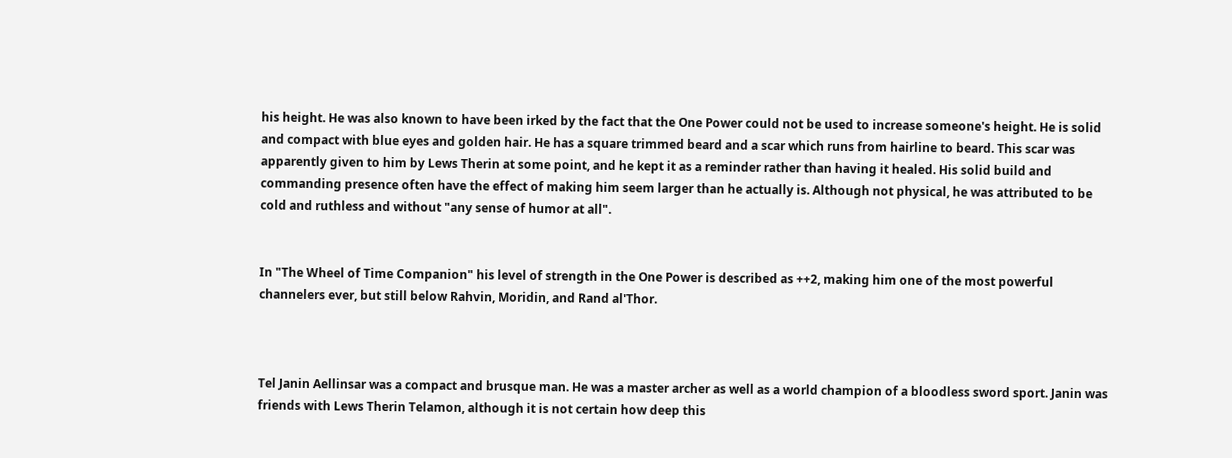his height. He was also known to have been irked by the fact that the One Power could not be used to increase someone's height. He is solid and compact with blue eyes and golden hair. He has a square trimmed beard and a scar which runs from hairline to beard. This scar was apparently given to him by Lews Therin at some point, and he kept it as a reminder rather than having it healed. His solid build and commanding presence often have the effect of making him seem larger than he actually is. Although not physical, he was attributed to be cold and ruthless and without "any sense of humor at all".


In "The Wheel of Time Companion" his level of strength in the One Power is described as ++2, making him one of the most powerful channelers ever, but still below Rahvin, Moridin, and Rand al'Thor.



Tel Janin Aellinsar was a compact and brusque man. He was a master archer as well as a world champion of a bloodless sword sport. Janin was friends with Lews Therin Telamon, although it is not certain how deep this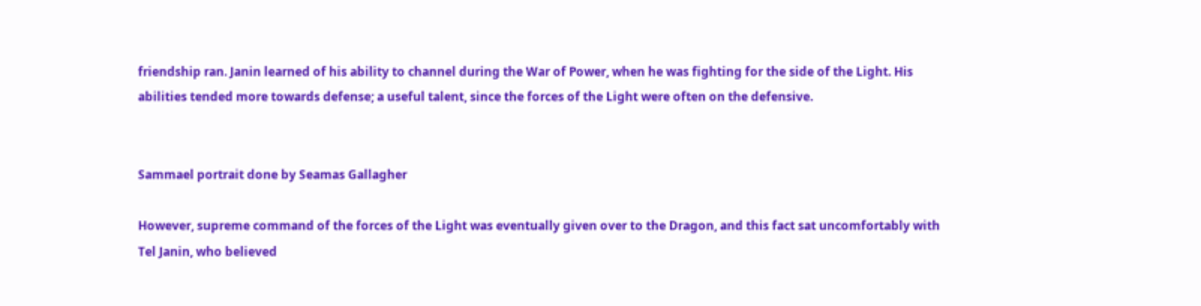friendship ran. Janin learned of his ability to channel during the War of Power, when he was fighting for the side of the Light. His abilities tended more towards defense; a useful talent, since the forces of the Light were often on the defensive.


Sammael portrait done by Seamas Gallagher

However, supreme command of the forces of the Light was eventually given over to the Dragon, and this fact sat uncomfortably with Tel Janin, who believed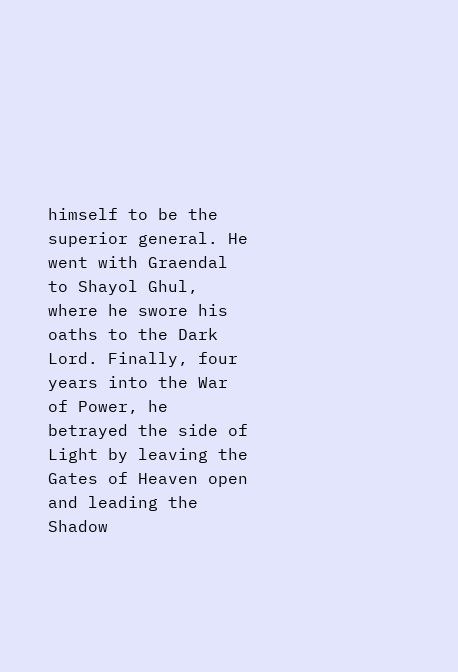himself to be the superior general. He went with Graendal to Shayol Ghul, where he swore his oaths to the Dark Lord. Finally, four years into the War of Power, he betrayed the side of Light by leaving the Gates of Heaven open and leading the Shadow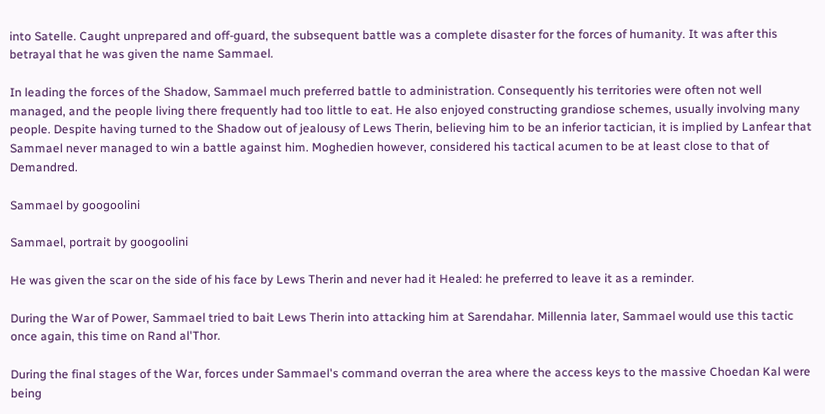into Satelle. Caught unprepared and off-guard, the subsequent battle was a complete disaster for the forces of humanity. It was after this betrayal that he was given the name Sammael.

In leading the forces of the Shadow, Sammael much preferred battle to administration. Consequently his territories were often not well managed, and the people living there frequently had too little to eat. He also enjoyed constructing grandiose schemes, usually involving many people. Despite having turned to the Shadow out of jealousy of Lews Therin, believing him to be an inferior tactician, it is implied by Lanfear that Sammael never managed to win a battle against him. Moghedien however, considered his tactical acumen to be at least close to that of Demandred.

Sammael by googoolini

Sammael, portrait by googoolini

He was given the scar on the side of his face by Lews Therin and never had it Healed: he preferred to leave it as a reminder.

During the War of Power, Sammael tried to bait Lews Therin into attacking him at Sarendahar. Millennia later, Sammael would use this tactic once again, this time on Rand al'Thor.

During the final stages of the War, forces under Sammael's command overran the area where the access keys to the massive Choedan Kal were being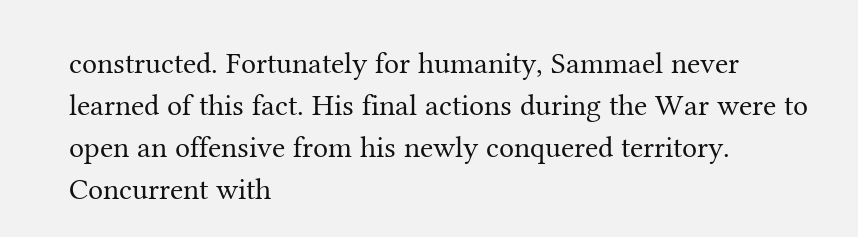constructed. Fortunately for humanity, Sammael never learned of this fact. His final actions during the War were to open an offensive from his newly conquered territory. Concurrent with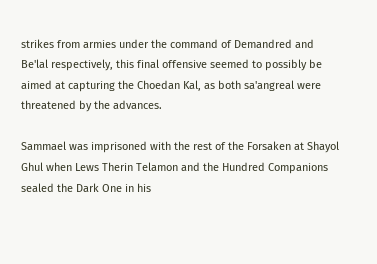strikes from armies under the command of Demandred and Be'lal respectively, this final offensive seemed to possibly be aimed at capturing the Choedan Kal, as both sa'angreal were threatened by the advances.

Sammael was imprisoned with the rest of the Forsaken at Shayol Ghul when Lews Therin Telamon and the Hundred Companions sealed the Dark One in his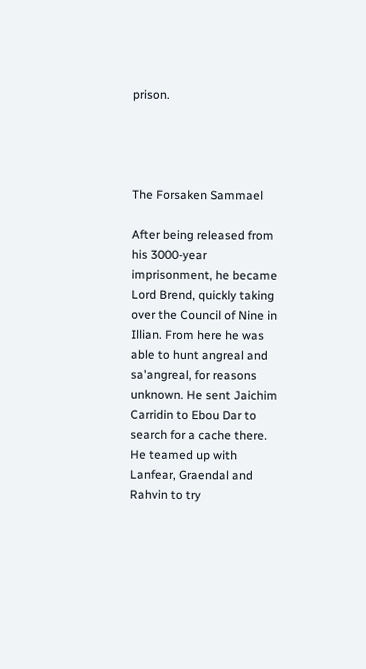prison.




The Forsaken Sammael

After being released from his 3000-year imprisonment, he became Lord Brend, quickly taking over the Council of Nine in Illian. From here he was able to hunt angreal and sa'angreal, for reasons unknown. He sent Jaichim Carridin to Ebou Dar to search for a cache there. He teamed up with Lanfear, Graendal and Rahvin to try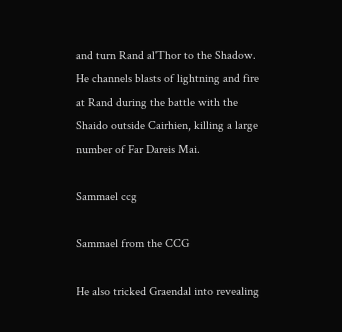and turn Rand al'Thor to the Shadow. He channels blasts of lightning and fire at Rand during the battle with the Shaido outside Cairhien, killing a large number of Far Dareis Mai.

Sammael ccg

Sammael from the CCG

He also tricked Graendal into revealing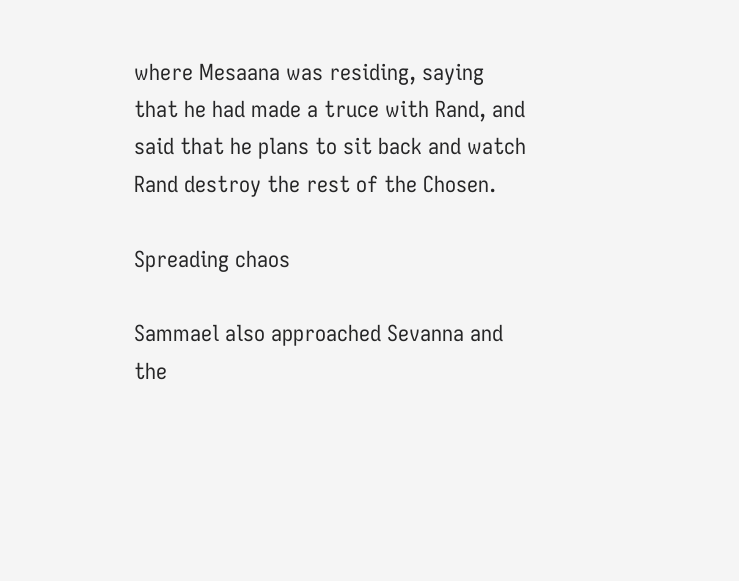where Mesaana was residing, saying that he had made a truce with Rand, and said that he plans to sit back and watch Rand destroy the rest of the Chosen.

Spreading chaos

Sammael also approached Sevanna and the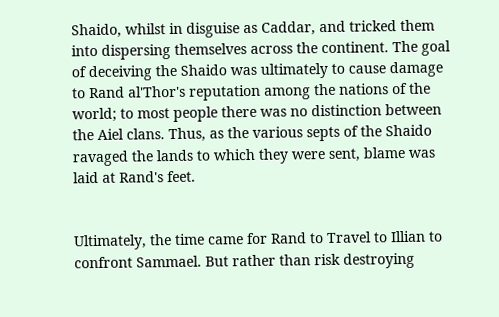Shaido, whilst in disguise as Caddar, and tricked them into dispersing themselves across the continent. The goal of deceiving the Shaido was ultimately to cause damage to Rand al'Thor's reputation among the nations of the world; to most people there was no distinction between the Aiel clans. Thus, as the various septs of the Shaido ravaged the lands to which they were sent, blame was laid at Rand's feet.


Ultimately, the time came for Rand to Travel to Illian to confront Sammael. But rather than risk destroying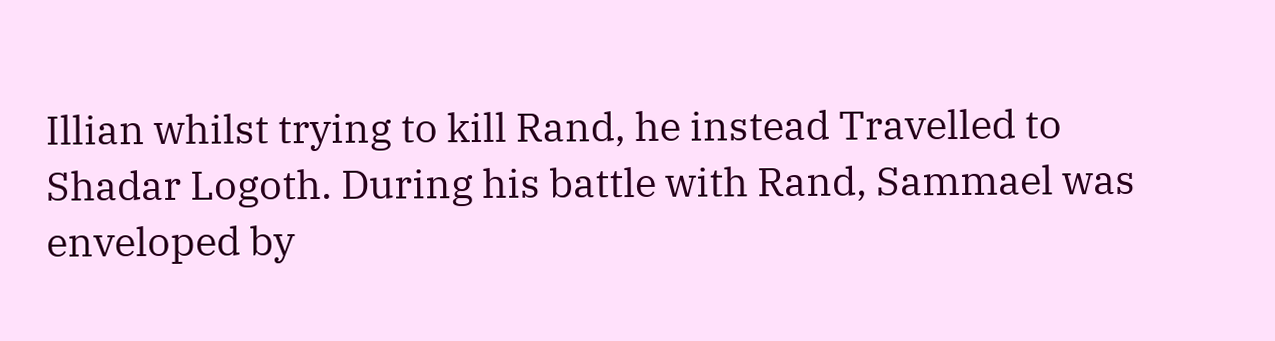Illian whilst trying to kill Rand, he instead Travelled to Shadar Logoth. During his battle with Rand, Sammael was enveloped by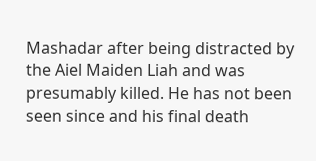Mashadar after being distracted by the Aiel Maiden Liah and was presumably killed. He has not been seen since and his final death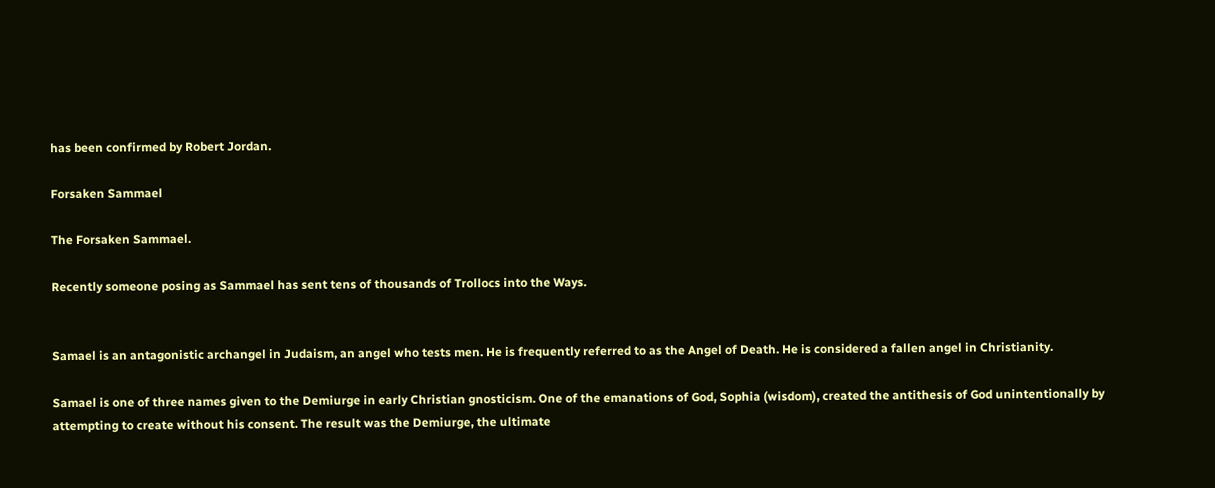has been confirmed by Robert Jordan.

Forsaken Sammael

The Forsaken Sammael.

Recently someone posing as Sammael has sent tens of thousands of Trollocs into the Ways.


Samael is an antagonistic archangel in Judaism, an angel who tests men. He is frequently referred to as the Angel of Death. He is considered a fallen angel in Christianity.

Samael is one of three names given to the Demiurge in early Christian gnosticism. One of the emanations of God, Sophia (wisdom), created the antithesis of God unintentionally by attempting to create without his consent. The result was the Demiurge, the ultimate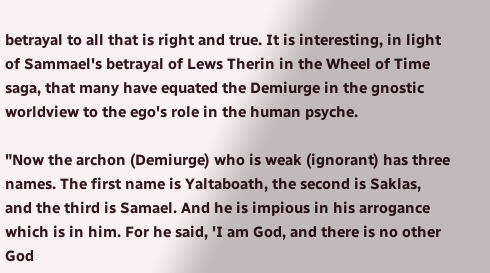betrayal to all that is right and true. It is interesting, in light of Sammael's betrayal of Lews Therin in the Wheel of Time saga, that many have equated the Demiurge in the gnostic worldview to the ego's role in the human psyche.

"Now the archon (Demiurge) who is weak (ignorant) has three names. The first name is Yaltaboath, the second is Saklas, and the third is Samael. And he is impious in his arrogance which is in him. For he said, 'I am God, and there is no other God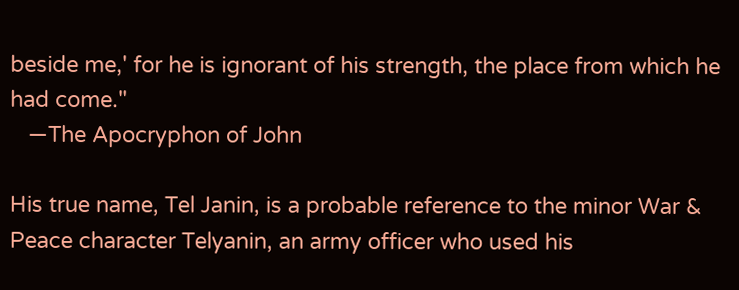beside me,' for he is ignorant of his strength, the place from which he had come."
   —The Apocryphon of John

His true name, Tel Janin, is a probable reference to the minor War & Peace character Telyanin, an army officer who used his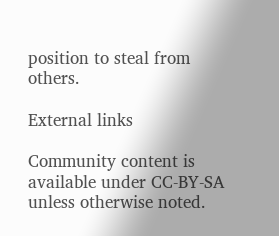position to steal from others.

External links

Community content is available under CC-BY-SA unless otherwise noted.